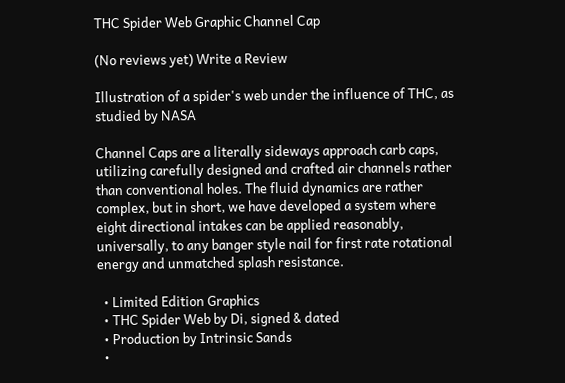THC Spider Web Graphic Channel Cap

(No reviews yet) Write a Review

Illustration of a spider's web under the influence of THC, as studied by NASA

Channel Caps are a literally sideways approach carb caps, utilizing carefully designed and crafted air channels rather than conventional holes. The fluid dynamics are rather complex, but in short, we have developed a system where eight directional intakes can be applied reasonably, universally, to any banger style nail for first rate rotational energy and unmatched splash resistance.

  • Limited Edition Graphics
  • THC Spider Web by Di, signed & dated
  • Production by Intrinsic Sands
  •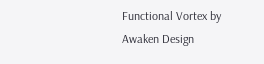Functional Vortex by Awaken Design